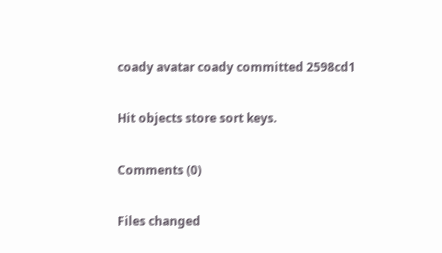coady avatar coady committed 2598cd1

Hit objects store sort keys.

Comments (0)

Files changed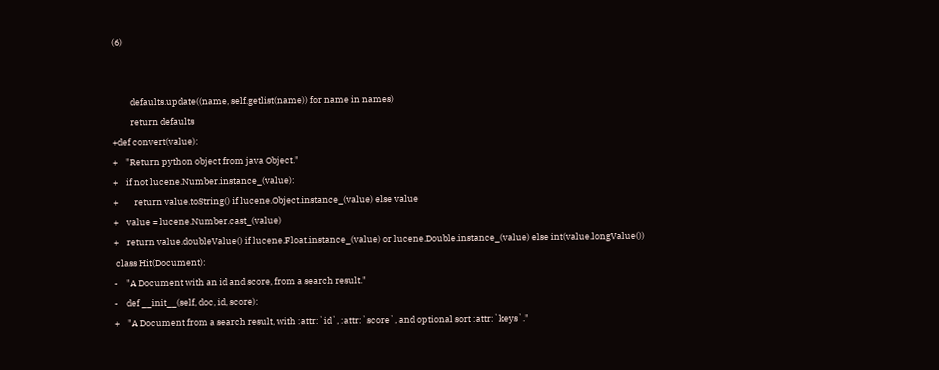(6)


         defaults.update((name, self.getlist(name)) for name in names)
         return defaults
+def convert(value):
+    "Return python object from java Object."
+    if not lucene.Number.instance_(value):
+        return value.toString() if lucene.Object.instance_(value) else value
+    value = lucene.Number.cast_(value)
+    return value.doubleValue() if lucene.Float.instance_(value) or lucene.Double.instance_(value) else int(value.longValue())
 class Hit(Document):
-    "A Document with an id and score, from a search result."
-    def __init__(self, doc, id, score):
+    "A Document from a search result, with :attr:`id`, :attr:`score`, and optional sort :attr:`keys`."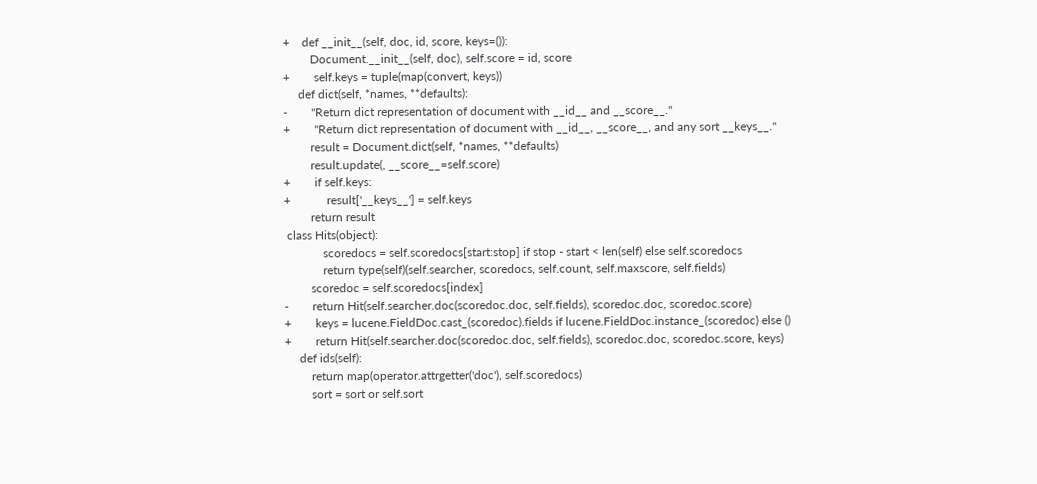+    def __init__(self, doc, id, score, keys=()):
         Document.__init__(self, doc), self.score = id, score
+        self.keys = tuple(map(convert, keys))
     def dict(self, *names, **defaults):
-        "Return dict representation of document with __id__ and __score__."
+        "Return dict representation of document with __id__, __score__, and any sort __keys__."
         result = Document.dict(self, *names, **defaults)
         result.update(, __score__=self.score)
+        if self.keys:
+            result['__keys__'] = self.keys
         return result
 class Hits(object):
             scoredocs = self.scoredocs[start:stop] if stop - start < len(self) else self.scoredocs
             return type(self)(self.searcher, scoredocs, self.count, self.maxscore, self.fields)
         scoredoc = self.scoredocs[index]
-        return Hit(self.searcher.doc(scoredoc.doc, self.fields), scoredoc.doc, scoredoc.score)
+        keys = lucene.FieldDoc.cast_(scoredoc).fields if lucene.FieldDoc.instance_(scoredoc) else ()
+        return Hit(self.searcher.doc(scoredoc.doc, self.fields), scoredoc.doc, scoredoc.score, keys)
     def ids(self):
         return map(operator.attrgetter('doc'), self.scoredocs)
         sort = sort or self.sort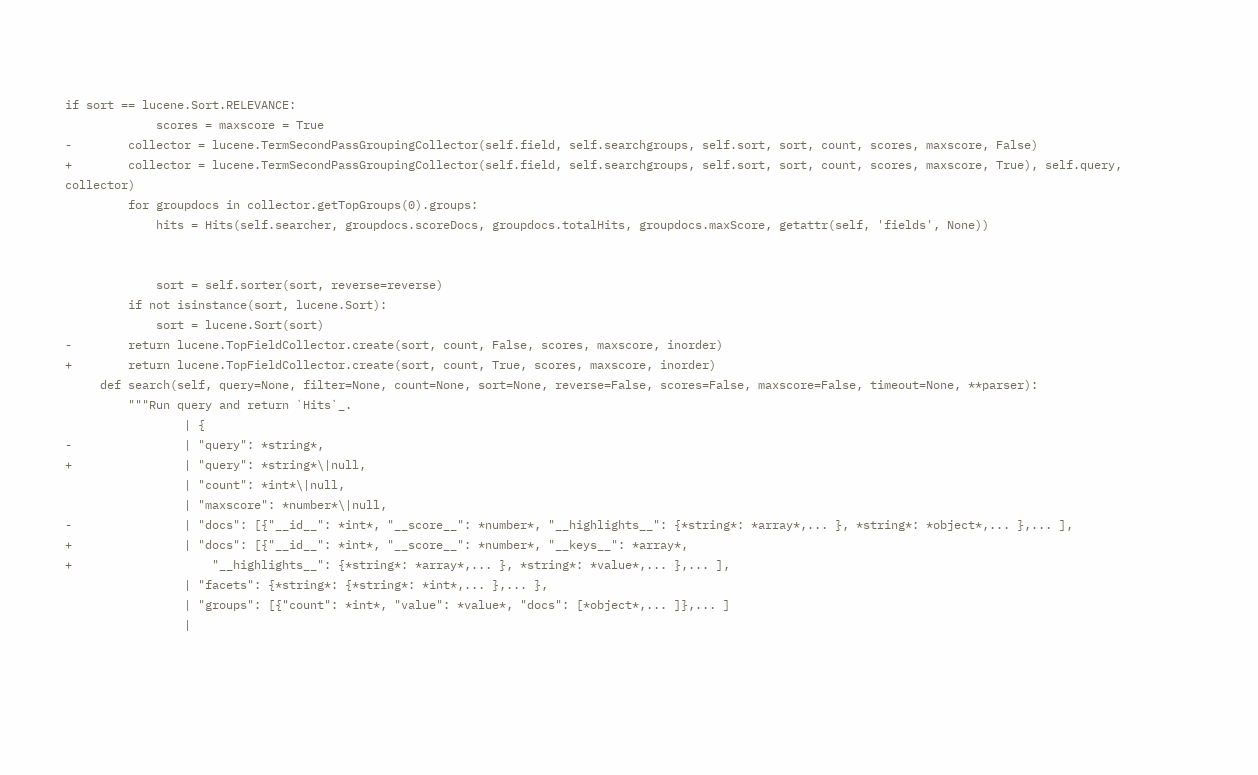if sort == lucene.Sort.RELEVANCE:
             scores = maxscore = True
-        collector = lucene.TermSecondPassGroupingCollector(self.field, self.searchgroups, self.sort, sort, count, scores, maxscore, False)
+        collector = lucene.TermSecondPassGroupingCollector(self.field, self.searchgroups, self.sort, sort, count, scores, maxscore, True), self.query, collector)
         for groupdocs in collector.getTopGroups(0).groups:
             hits = Hits(self.searcher, groupdocs.scoreDocs, groupdocs.totalHits, groupdocs.maxScore, getattr(self, 'fields', None))


             sort = self.sorter(sort, reverse=reverse)
         if not isinstance(sort, lucene.Sort):
             sort = lucene.Sort(sort)
-        return lucene.TopFieldCollector.create(sort, count, False, scores, maxscore, inorder)
+        return lucene.TopFieldCollector.create(sort, count, True, scores, maxscore, inorder)
     def search(self, query=None, filter=None, count=None, sort=None, reverse=False, scores=False, maxscore=False, timeout=None, **parser):
         """Run query and return `Hits`_.
                 | {
-                | "query": *string*,
+                | "query": *string*\|null,
                 | "count": *int*\|null,
                 | "maxscore": *number*\|null,
-                | "docs": [{"__id__": *int*, "__score__": *number*, "__highlights__": {*string*: *array*,... }, *string*: *object*,... },... ],
+                | "docs": [{"__id__": *int*, "__score__": *number*, "__keys__": *array*,
+                    "__highlights__": {*string*: *array*,... }, *string*: *value*,... },... ],
                 | "facets": {*string*: {*string*: *int*,... },... },
                 | "groups": [{"count": *int*, "value": *value*, "docs": [*object*,... ]},... ]
                 |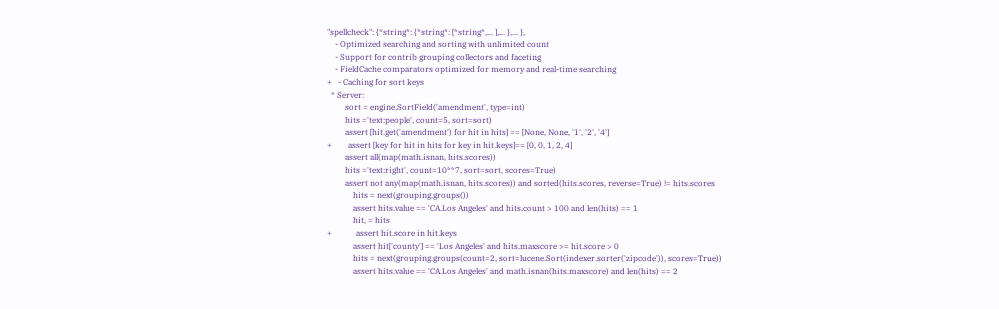"spellcheck": {*string*: {*string*: [*string*,... ],... },... },
    - Optimized searching and sorting with unlimited count
    - Support for contrib grouping collectors and faceting
    - FieldCache comparators optimized for memory and real-time searching
+   - Caching for sort keys
  * Server:
         sort = engine.SortField('amendment', type=int)
         hits ='text:people', count=5, sort=sort)
         assert [hit.get('amendment') for hit in hits] == [None, None, '1', '2', '4']
+        assert [key for hit in hits for key in hit.keys]== [0, 0, 1, 2, 4]
         assert all(map(math.isnan, hits.scores))
         hits ='text:right', count=10**7, sort=sort, scores=True)
         assert not any(map(math.isnan, hits.scores)) and sorted(hits.scores, reverse=True) != hits.scores
             hits = next(grouping.groups())
             assert hits.value == 'CA.Los Angeles' and hits.count > 100 and len(hits) == 1
             hit, = hits
+            assert hit.score in hit.keys
             assert hit['county'] == 'Los Angeles' and hits.maxscore >= hit.score > 0
             hits = next(grouping.groups(count=2, sort=lucene.Sort(indexer.sorter('zipcode')), scores=True))
             assert hits.value == 'CA.Los Angeles' and math.isnan(hits.maxscore) and len(hits) == 2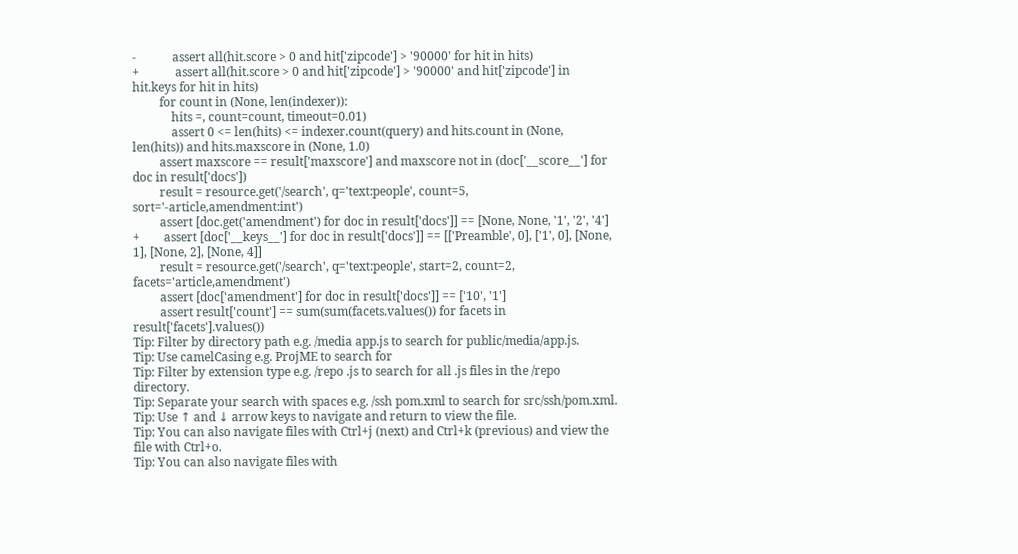-            assert all(hit.score > 0 and hit['zipcode'] > '90000' for hit in hits)
+            assert all(hit.score > 0 and hit['zipcode'] > '90000' and hit['zipcode'] in hit.keys for hit in hits)
         for count in (None, len(indexer)):
             hits =, count=count, timeout=0.01)
             assert 0 <= len(hits) <= indexer.count(query) and hits.count in (None, len(hits)) and hits.maxscore in (None, 1.0)
         assert maxscore == result['maxscore'] and maxscore not in (doc['__score__'] for doc in result['docs'])
         result = resource.get('/search', q='text:people', count=5, sort='-article,amendment:int')
         assert [doc.get('amendment') for doc in result['docs']] == [None, None, '1', '2', '4']
+        assert [doc['__keys__'] for doc in result['docs']] == [['Preamble', 0], ['1', 0], [None, 1], [None, 2], [None, 4]]
         result = resource.get('/search', q='text:people', start=2, count=2, facets='article,amendment')
         assert [doc['amendment'] for doc in result['docs']] == ['10', '1']
         assert result['count'] == sum(sum(facets.values()) for facets in result['facets'].values())
Tip: Filter by directory path e.g. /media app.js to search for public/media/app.js.
Tip: Use camelCasing e.g. ProjME to search for
Tip: Filter by extension type e.g. /repo .js to search for all .js files in the /repo directory.
Tip: Separate your search with spaces e.g. /ssh pom.xml to search for src/ssh/pom.xml.
Tip: Use ↑ and ↓ arrow keys to navigate and return to view the file.
Tip: You can also navigate files with Ctrl+j (next) and Ctrl+k (previous) and view the file with Ctrl+o.
Tip: You can also navigate files with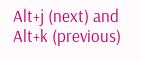Alt+j (next) and Alt+k (previous)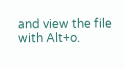and view the file with Alt+o.